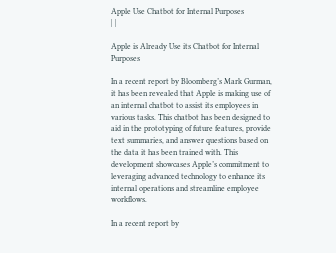Apple Use Chatbot for Internal Purposes
| |

Apple is Already Use its Chatbot for Internal Purposes

In a recent report by Bloomberg’s Mark Gurman, it has been revealed that Apple is making use of an internal chatbot to assist its employees in various tasks. This chatbot has been designed to aid in the prototyping of future features, provide text summaries, and answer questions based on the data it has been trained with. This development showcases Apple’s commitment to leveraging advanced technology to enhance its internal operations and streamline employee workflows.

In a recent report by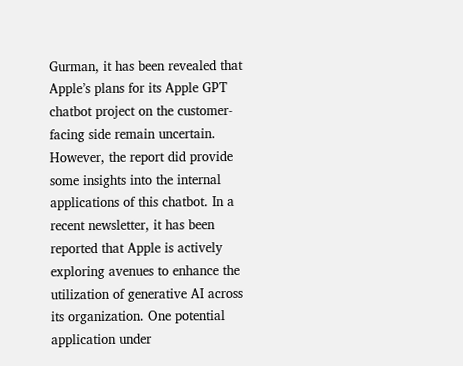Gurman, it has been revealed that Apple’s plans for its Apple GPT chatbot project on the customer-facing side remain uncertain. However, the report did provide some insights into the internal applications of this chatbot. In a recent newsletter, it has been reported that Apple is actively exploring avenues to enhance the utilization of generative AI across its organization. One potential application under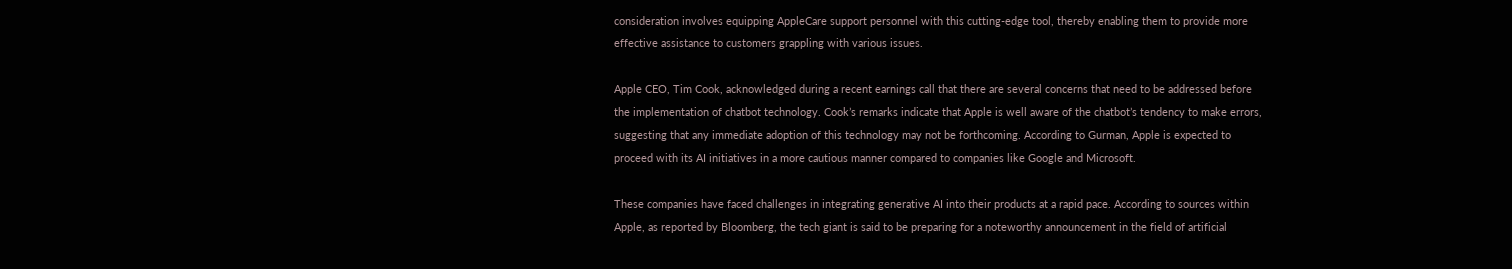consideration involves equipping AppleCare support personnel with this cutting-edge tool, thereby enabling them to provide more effective assistance to customers grappling with various issues.

Apple CEO, Tim Cook, acknowledged during a recent earnings call that there are several concerns that need to be addressed before the implementation of chatbot technology. Cook’s remarks indicate that Apple is well aware of the chatbot’s tendency to make errors, suggesting that any immediate adoption of this technology may not be forthcoming. According to Gurman, Apple is expected to proceed with its AI initiatives in a more cautious manner compared to companies like Google and Microsoft.

These companies have faced challenges in integrating generative AI into their products at a rapid pace. According to sources within Apple, as reported by Bloomberg, the tech giant is said to be preparing for a noteworthy announcement in the field of artificial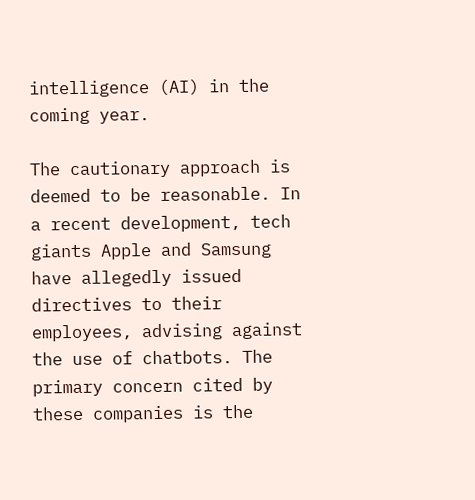intelligence (AI) in the coming year.

The cautionary approach is deemed to be reasonable. In a recent development, tech giants Apple and Samsung have allegedly issued directives to their employees, advising against the use of chatbots. The primary concern cited by these companies is the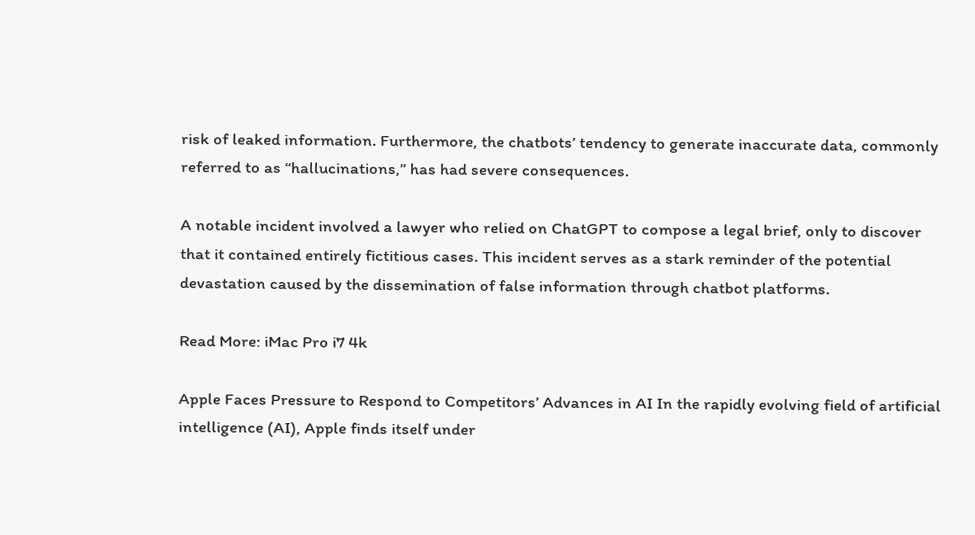risk of leaked information. Furthermore, the chatbots’ tendency to generate inaccurate data, commonly referred to as “hallucinations,” has had severe consequences.

A notable incident involved a lawyer who relied on ChatGPT to compose a legal brief, only to discover that it contained entirely fictitious cases. This incident serves as a stark reminder of the potential devastation caused by the dissemination of false information through chatbot platforms.

Read More: iMac Pro i7 4k

Apple Faces Pressure to Respond to Competitors’ Advances in AI In the rapidly evolving field of artificial intelligence (AI), Apple finds itself under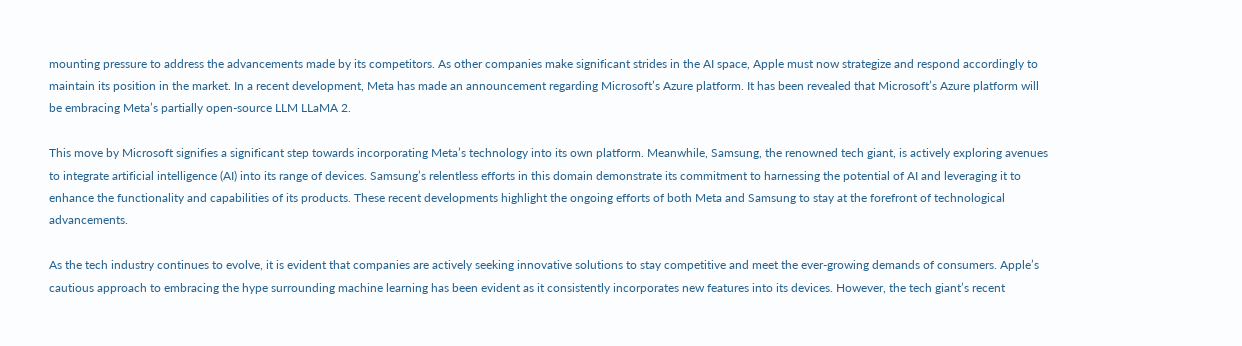mounting pressure to address the advancements made by its competitors. As other companies make significant strides in the AI space, Apple must now strategize and respond accordingly to maintain its position in the market. In a recent development, Meta has made an announcement regarding Microsoft’s Azure platform. It has been revealed that Microsoft’s Azure platform will be embracing Meta’s partially open-source LLM LLaMA 2.

This move by Microsoft signifies a significant step towards incorporating Meta’s technology into its own platform. Meanwhile, Samsung, the renowned tech giant, is actively exploring avenues to integrate artificial intelligence (AI) into its range of devices. Samsung’s relentless efforts in this domain demonstrate its commitment to harnessing the potential of AI and leveraging it to enhance the functionality and capabilities of its products. These recent developments highlight the ongoing efforts of both Meta and Samsung to stay at the forefront of technological advancements.

As the tech industry continues to evolve, it is evident that companies are actively seeking innovative solutions to stay competitive and meet the ever-growing demands of consumers. Apple’s cautious approach to embracing the hype surrounding machine learning has been evident as it consistently incorporates new features into its devices. However, the tech giant’s recent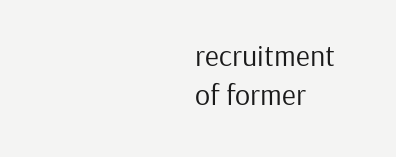recruitment of former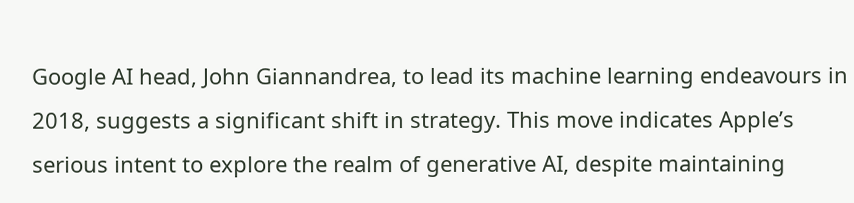Google AI head, John Giannandrea, to lead its machine learning endeavours in 2018, suggests a significant shift in strategy. This move indicates Apple’s serious intent to explore the realm of generative AI, despite maintaining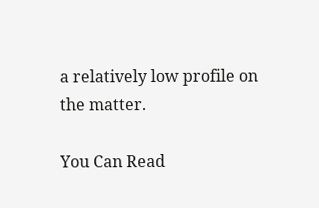a relatively low profile on the matter.

You Can Read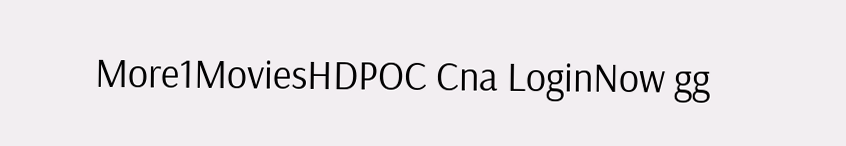More1MoviesHDPOC Cna LoginNow gg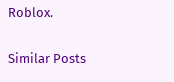Roblox.

Similar Posts